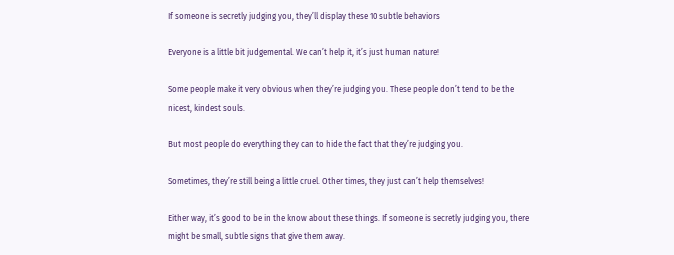If someone is secretly judging you, they’ll display these 10 subtle behaviors

Everyone is a little bit judgemental. We can’t help it, it’s just human nature!

Some people make it very obvious when they’re judging you. These people don’t tend to be the nicest, kindest souls.

But most people do everything they can to hide the fact that they’re judging you.

Sometimes, they’re still being a little cruel. Other times, they just can’t help themselves!

Either way, it’s good to be in the know about these things. If someone is secretly judging you, there might be small, subtle signs that give them away.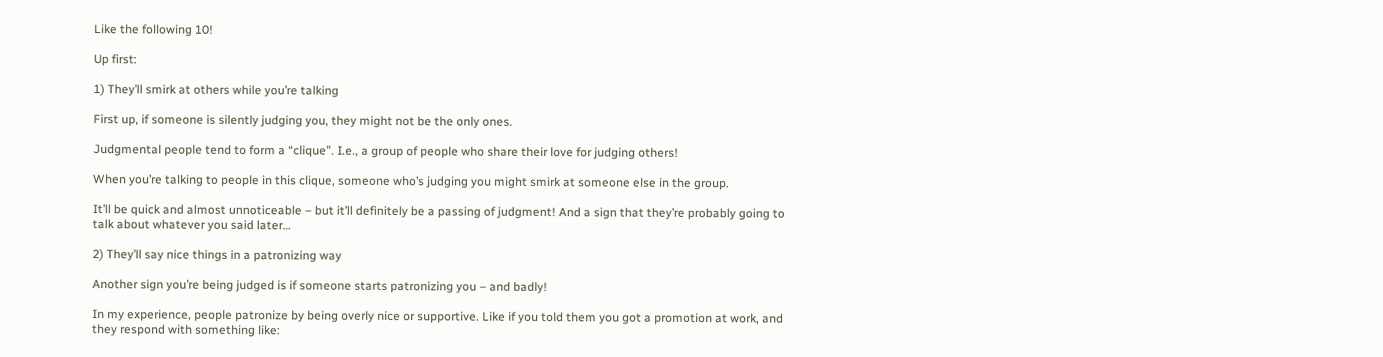Like the following 10!

Up first:

1) They’ll smirk at others while you’re talking

First up, if someone is silently judging you, they might not be the only ones.

Judgmental people tend to form a “clique”. I.e., a group of people who share their love for judging others!

When you’re talking to people in this clique, someone who’s judging you might smirk at someone else in the group.

It’ll be quick and almost unnoticeable – but it’ll definitely be a passing of judgment! And a sign that they’re probably going to talk about whatever you said later…

2) They’ll say nice things in a patronizing way

Another sign you’re being judged is if someone starts patronizing you – and badly!

In my experience, people patronize by being overly nice or supportive. Like if you told them you got a promotion at work, and they respond with something like: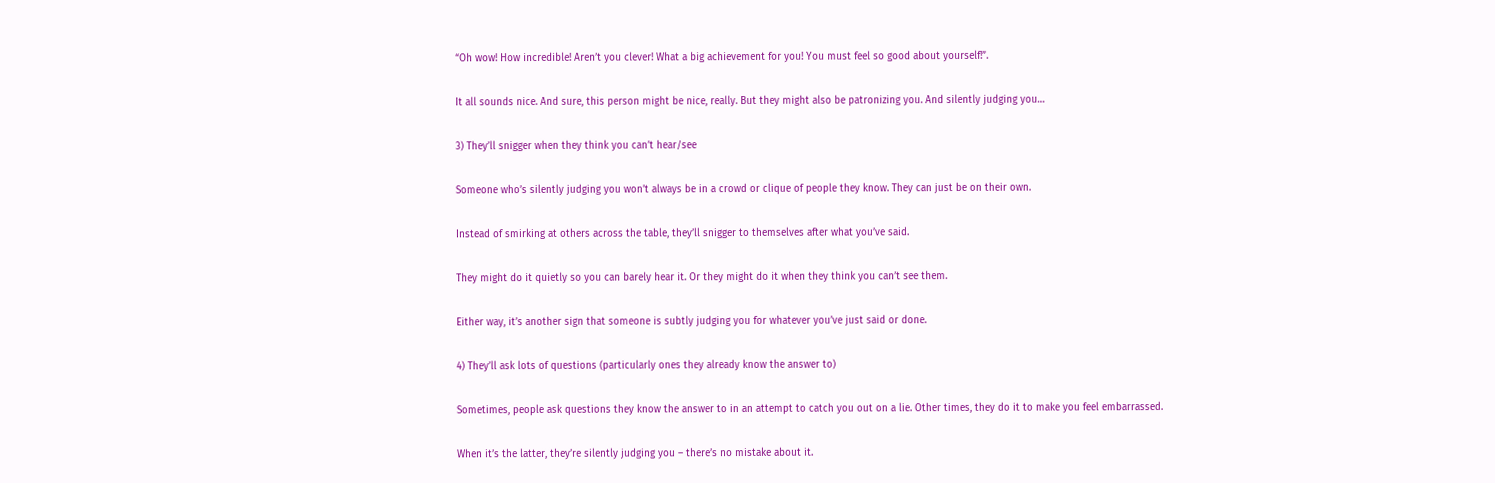“Oh wow! How incredible! Aren’t you clever! What a big achievement for you! You must feel so good about yourself!”.

It all sounds nice. And sure, this person might be nice, really. But they might also be patronizing you. And silently judging you…

3) They’ll snigger when they think you can’t hear/see

Someone who’s silently judging you won’t always be in a crowd or clique of people they know. They can just be on their own.

Instead of smirking at others across the table, they’ll snigger to themselves after what you’ve said.

They might do it quietly so you can barely hear it. Or they might do it when they think you can’t see them.

Either way, it’s another sign that someone is subtly judging you for whatever you’ve just said or done.

4) They’ll ask lots of questions (particularly ones they already know the answer to)

Sometimes, people ask questions they know the answer to in an attempt to catch you out on a lie. Other times, they do it to make you feel embarrassed.

When it’s the latter, they’re silently judging you – there’s no mistake about it.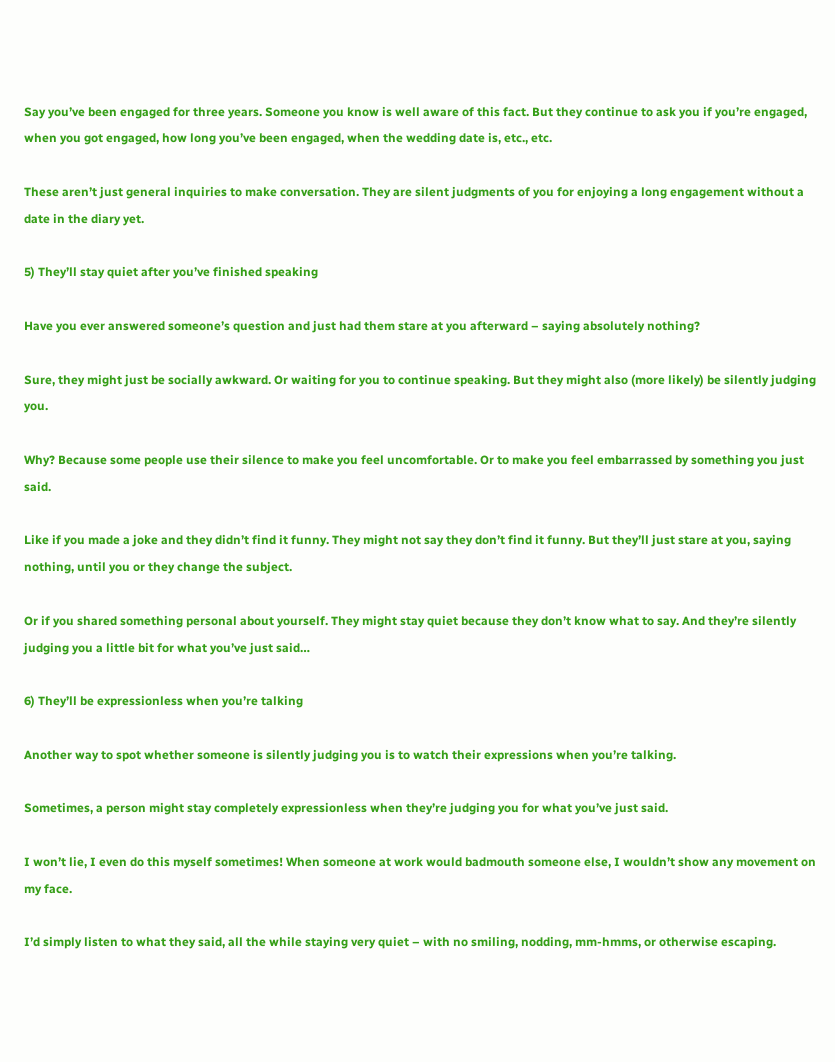Say you’ve been engaged for three years. Someone you know is well aware of this fact. But they continue to ask you if you’re engaged, when you got engaged, how long you’ve been engaged, when the wedding date is, etc., etc.

These aren’t just general inquiries to make conversation. They are silent judgments of you for enjoying a long engagement without a date in the diary yet.

5) They’ll stay quiet after you’ve finished speaking

Have you ever answered someone’s question and just had them stare at you afterward – saying absolutely nothing?

Sure, they might just be socially awkward. Or waiting for you to continue speaking. But they might also (more likely) be silently judging you.

Why? Because some people use their silence to make you feel uncomfortable. Or to make you feel embarrassed by something you just said.

Like if you made a joke and they didn’t find it funny. They might not say they don’t find it funny. But they’ll just stare at you, saying nothing, until you or they change the subject.

Or if you shared something personal about yourself. They might stay quiet because they don’t know what to say. And they’re silently judging you a little bit for what you’ve just said…

6) They’ll be expressionless when you’re talking

Another way to spot whether someone is silently judging you is to watch their expressions when you’re talking.

Sometimes, a person might stay completely expressionless when they’re judging you for what you’ve just said.

I won’t lie, I even do this myself sometimes! When someone at work would badmouth someone else, I wouldn’t show any movement on my face.

I’d simply listen to what they said, all the while staying very quiet – with no smiling, nodding, mm-hmms, or otherwise escaping.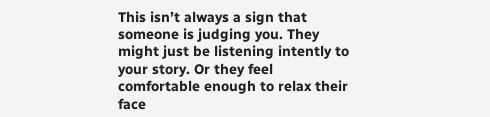This isn’t always a sign that someone is judging you. They might just be listening intently to your story. Or they feel comfortable enough to relax their face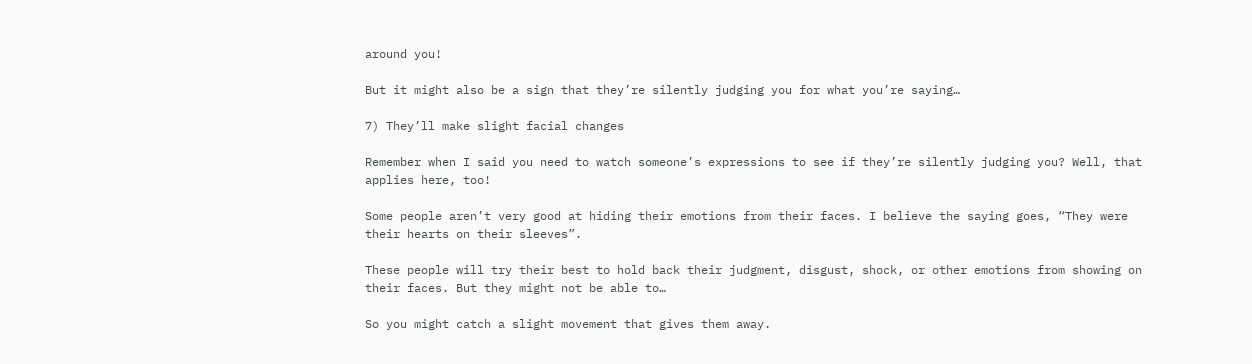around you!

But it might also be a sign that they’re silently judging you for what you’re saying…

7) They’ll make slight facial changes

Remember when I said you need to watch someone’s expressions to see if they’re silently judging you? Well, that applies here, too!

Some people aren’t very good at hiding their emotions from their faces. I believe the saying goes, “They were their hearts on their sleeves”.

These people will try their best to hold back their judgment, disgust, shock, or other emotions from showing on their faces. But they might not be able to…

So you might catch a slight movement that gives them away.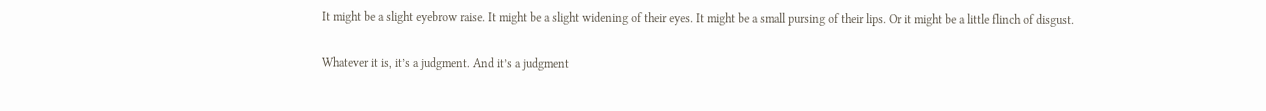It might be a slight eyebrow raise. It might be a slight widening of their eyes. It might be a small pursing of their lips. Or it might be a little flinch of disgust.

Whatever it is, it’s a judgment. And it’s a judgment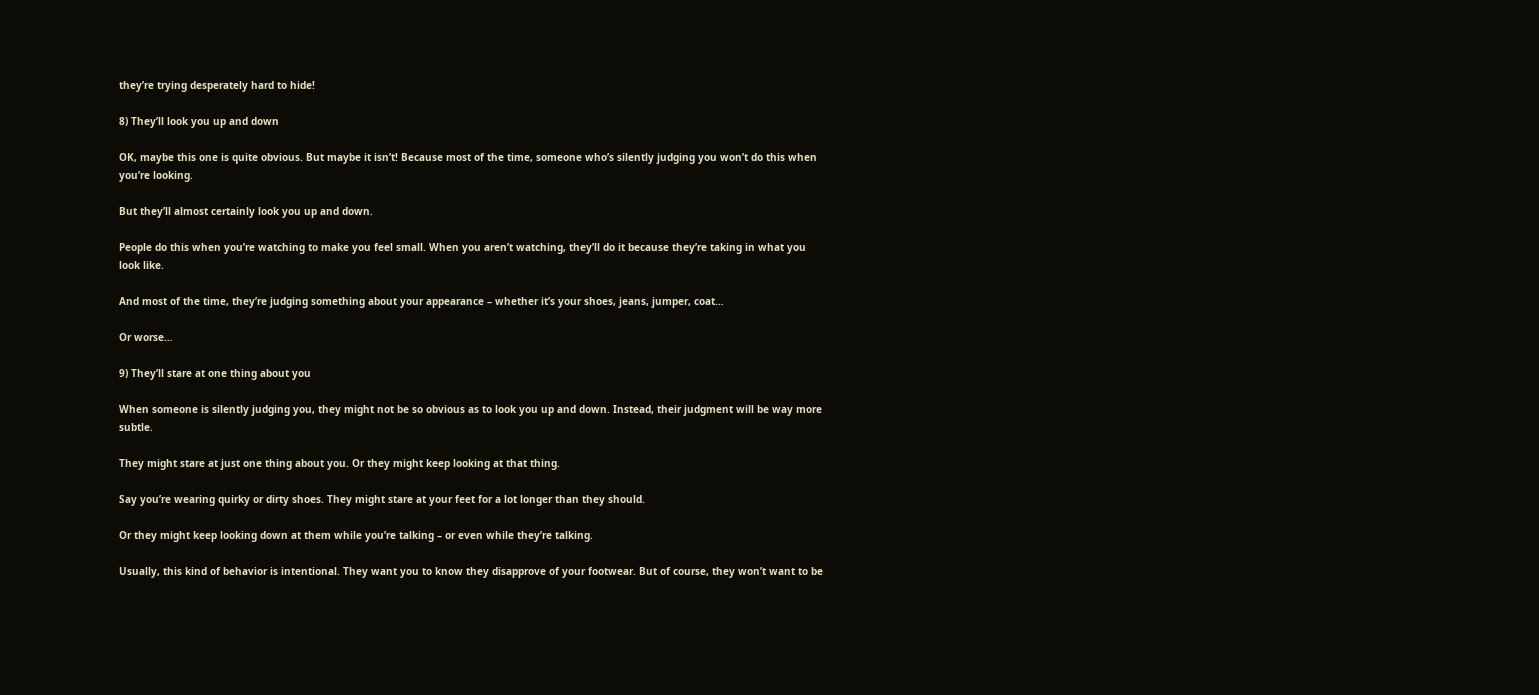they’re trying desperately hard to hide!

8) They’ll look you up and down

OK, maybe this one is quite obvious. But maybe it isn’t! Because most of the time, someone who’s silently judging you won’t do this when you’re looking.

But they’ll almost certainly look you up and down.

People do this when you’re watching to make you feel small. When you aren’t watching, they’ll do it because they’re taking in what you look like.

And most of the time, they’re judging something about your appearance – whether it’s your shoes, jeans, jumper, coat…

Or worse…

9) They’ll stare at one thing about you

When someone is silently judging you, they might not be so obvious as to look you up and down. Instead, their judgment will be way more subtle.

They might stare at just one thing about you. Or they might keep looking at that thing.

Say you’re wearing quirky or dirty shoes. They might stare at your feet for a lot longer than they should.

Or they might keep looking down at them while you’re talking – or even while they’re talking.

Usually, this kind of behavior is intentional. They want you to know they disapprove of your footwear. But of course, they won’t want to be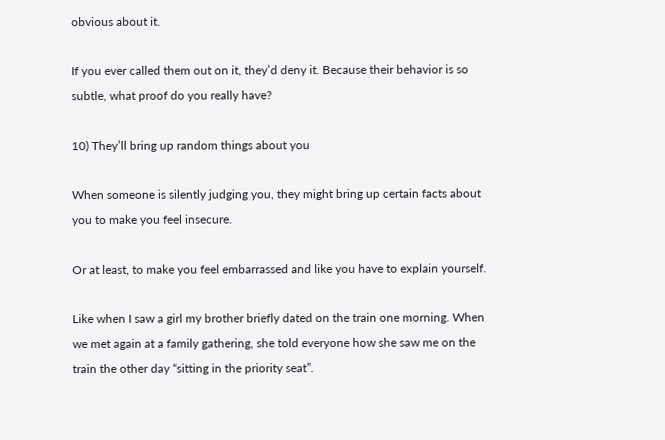obvious about it.

If you ever called them out on it, they’d deny it. Because their behavior is so subtle, what proof do you really have?

10) They’ll bring up random things about you

When someone is silently judging you, they might bring up certain facts about you to make you feel insecure.

Or at least, to make you feel embarrassed and like you have to explain yourself.

Like when I saw a girl my brother briefly dated on the train one morning. When we met again at a family gathering, she told everyone how she saw me on the train the other day “sitting in the priority seat”.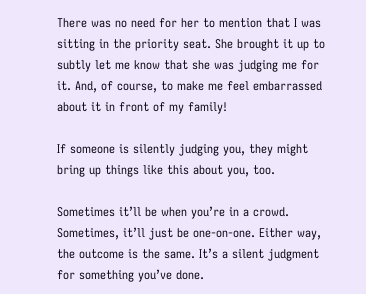There was no need for her to mention that I was sitting in the priority seat. She brought it up to subtly let me know that she was judging me for it. And, of course, to make me feel embarrassed about it in front of my family!

If someone is silently judging you, they might bring up things like this about you, too.

Sometimes it’ll be when you’re in a crowd. Sometimes, it’ll just be one-on-one. Either way, the outcome is the same. It’s a silent judgment for something you’ve done.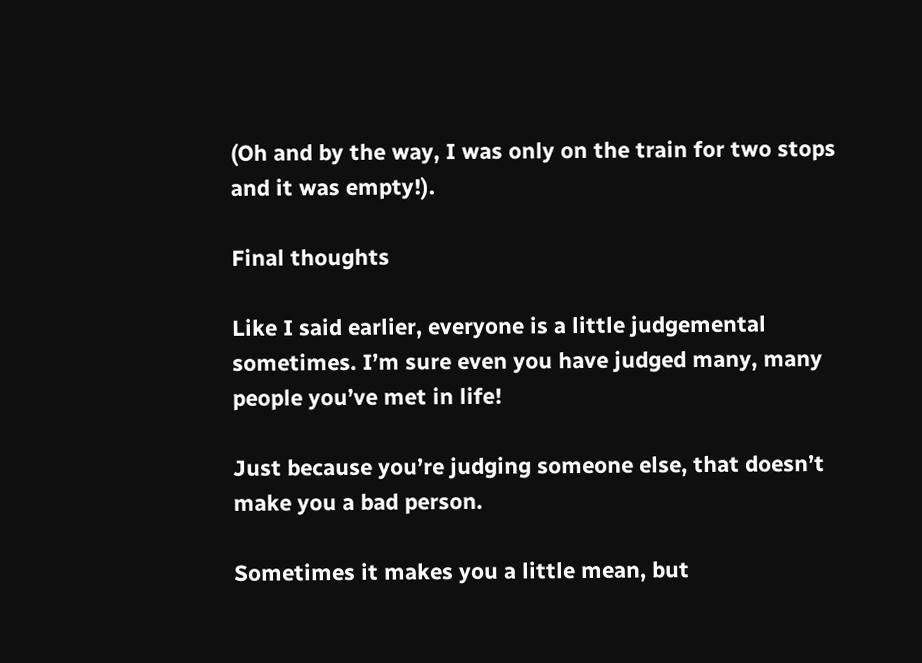(Oh and by the way, I was only on the train for two stops and it was empty!).

Final thoughts

Like I said earlier, everyone is a little judgemental sometimes. I’m sure even you have judged many, many people you’ve met in life!

Just because you’re judging someone else, that doesn’t make you a bad person.

Sometimes it makes you a little mean, but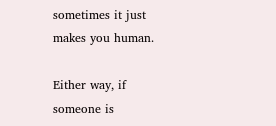sometimes it just makes you human.

Either way, if someone is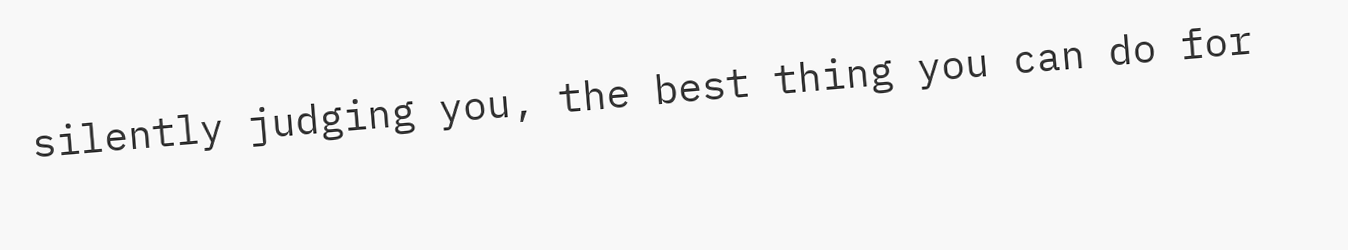silently judging you, the best thing you can do for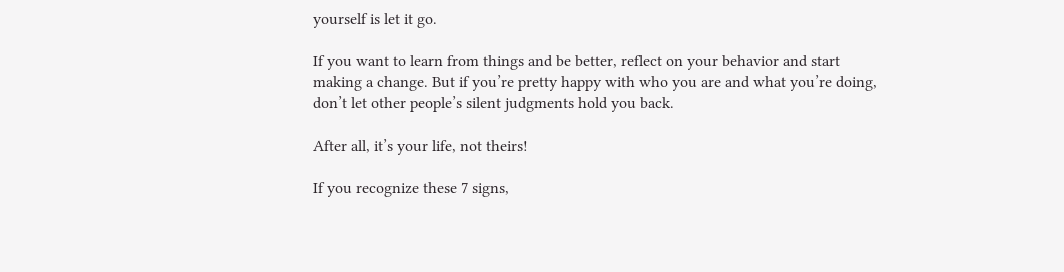yourself is let it go.

If you want to learn from things and be better, reflect on your behavior and start making a change. But if you’re pretty happy with who you are and what you’re doing, don’t let other people’s silent judgments hold you back.

After all, it’s your life, not theirs!

If you recognize these 7 signs,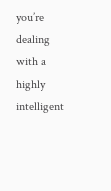you’re dealing with a highly intelligent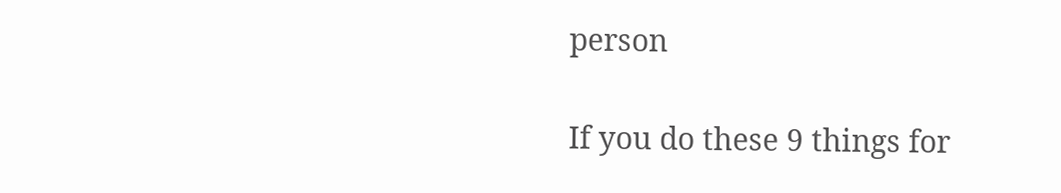person

If you do these 9 things for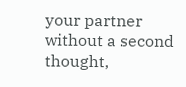your partner without a second thought,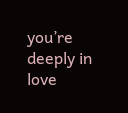you’re deeply in love